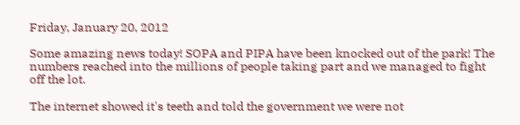Friday, January 20, 2012

Some amazing news today! SOPA and PIPA have been knocked out of the park! The numbers reached into the millions of people taking part and we managed to fight off the lot.

The internet showed it's teeth and told the government we were not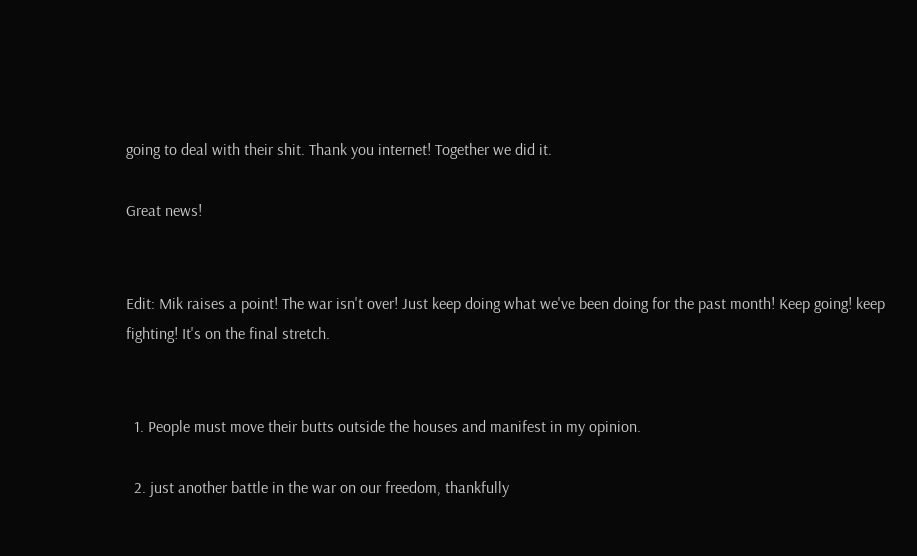going to deal with their shit. Thank you internet! Together we did it.

Great news!


Edit: Mik raises a point! The war isn't over! Just keep doing what we've been doing for the past month! Keep going! keep fighting! It's on the final stretch.


  1. People must move their butts outside the houses and manifest in my opinion.

  2. just another battle in the war on our freedom, thankfully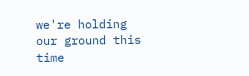we're holding our ground this time